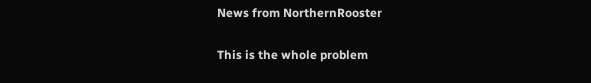News from NorthernRooster

This is the whole problem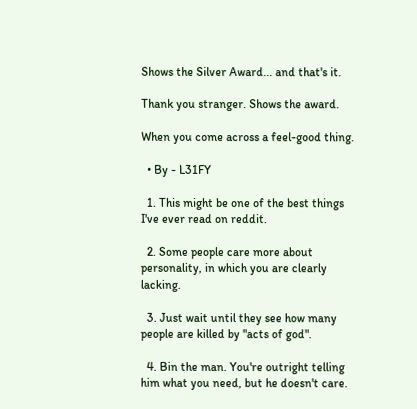Shows the Silver Award... and that's it.

Thank you stranger. Shows the award.

When you come across a feel-good thing.

  • By - L31FY

  1. This might be one of the best things I've ever read on reddit.

  2. Some people care more about personality, in which you are clearly lacking.

  3. Just wait until they see how many people are killed by "acts of god".

  4. Bin the man. You're outright telling him what you need, but he doesn't care.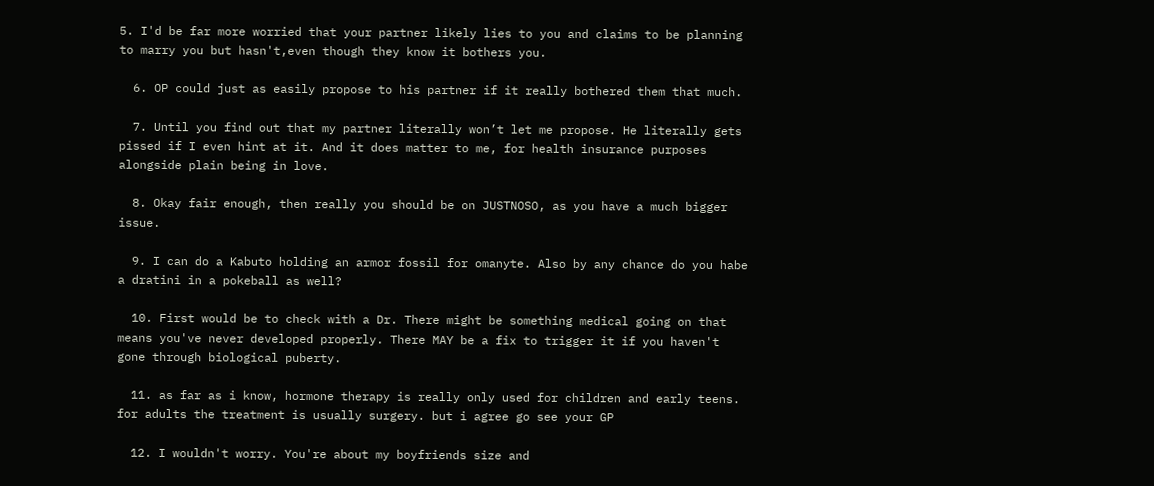5. I'd be far more worried that your partner likely lies to you and claims to be planning to marry you but hasn't,even though they know it bothers you.

  6. OP could just as easily propose to his partner if it really bothered them that much.

  7. Until you find out that my partner literally won’t let me propose. He literally gets pissed if I even hint at it. And it does matter to me, for health insurance purposes alongside plain being in love.

  8. Okay fair enough, then really you should be on JUSTNOSO, as you have a much bigger issue.

  9. I can do a Kabuto holding an armor fossil for omanyte. Also by any chance do you habe a dratini in a pokeball as well?

  10. First would be to check with a Dr. There might be something medical going on that means you've never developed properly. There MAY be a fix to trigger it if you haven't gone through biological puberty.

  11. as far as i know, hormone therapy is really only used for children and early teens. for adults the treatment is usually surgery. but i agree go see your GP

  12. I wouldn't worry. You're about my boyfriends size and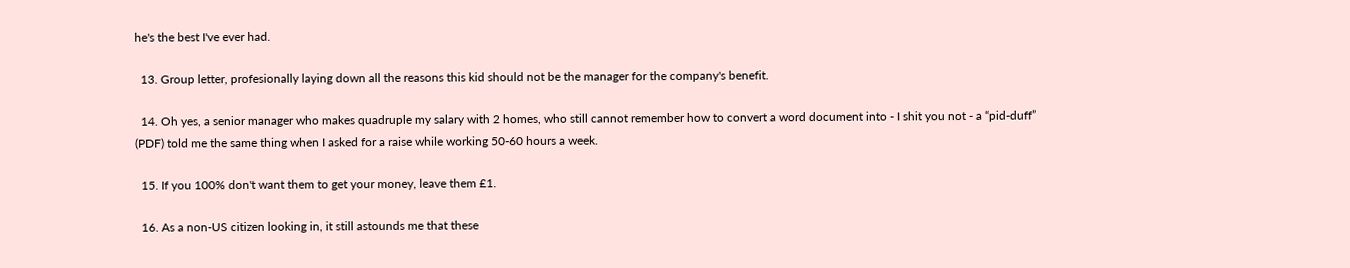he's the best I've ever had.

  13. Group letter, profesionally laying down all the reasons this kid should not be the manager for the company's benefit.

  14. Oh yes, a senior manager who makes quadruple my salary with 2 homes, who still cannot remember how to convert a word document into - I shit you not - a “pid-duff” (PDF) told me the same thing when I asked for a raise while working 50-60 hours a week.

  15. If you 100% don't want them to get your money, leave them £1.

  16. As a non-US citizen looking in, it still astounds me that these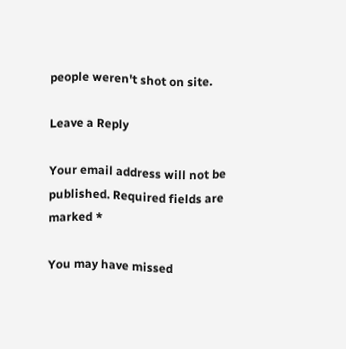people weren't shot on site.

Leave a Reply

Your email address will not be published. Required fields are marked *

You may have missed